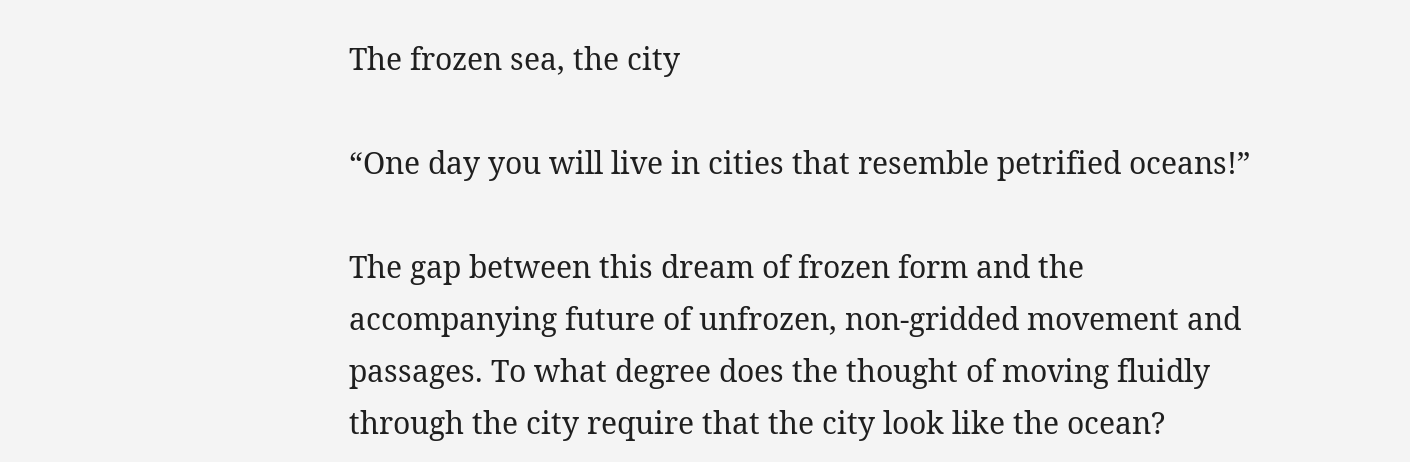The frozen sea, the city

“One day you will live in cities that resemble petrified oceans!”

The gap between this dream of frozen form and the accompanying future of unfrozen, non-gridded movement and passages. To what degree does the thought of moving fluidly through the city require that the city look like the ocean?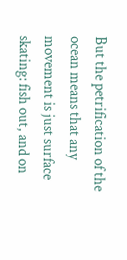But the petrification of the ocean means that any movement is just surface skating: fish out, and on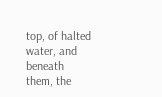top, of halted water, and beneath them, the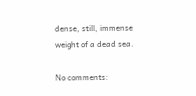dense, still, immense weight of a dead sea.

No comments: